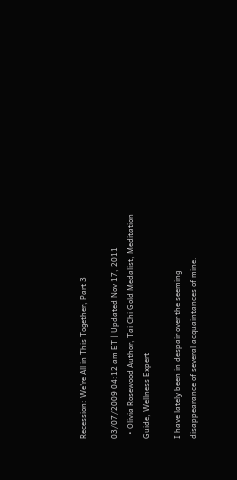Recession: We're All in This Together, Part 3

03/07/2009 04:12 am ET | Updated Nov 17, 2011
  • Olivia Rosewood Author, Tai Chi Gold Medalist, Meditation Guide, Wellness Expert

I have lately been in despair over the seeming disappearance of several acquaintances of mine.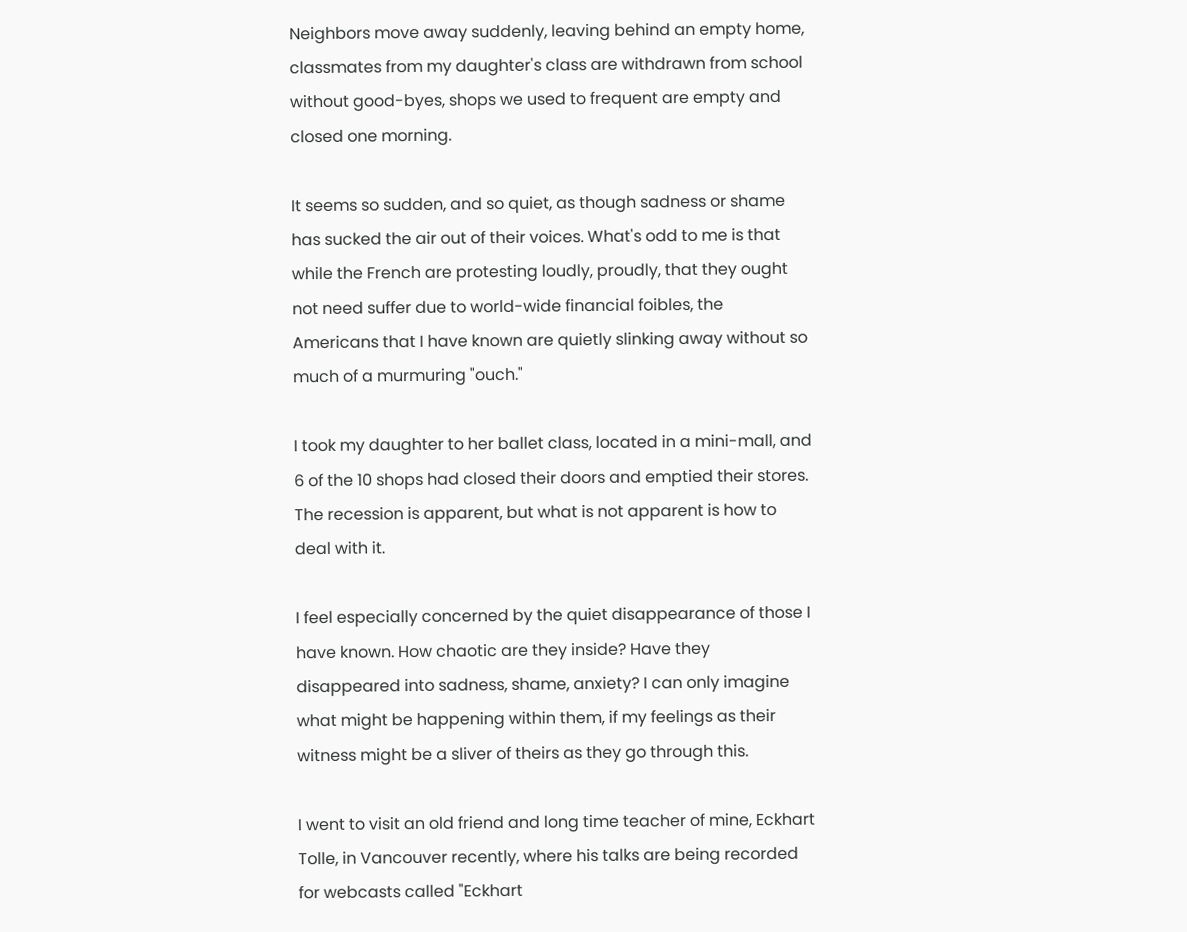Neighbors move away suddenly, leaving behind an empty home, classmates from my daughter's class are withdrawn from school without good-byes, shops we used to frequent are empty and closed one morning.

It seems so sudden, and so quiet, as though sadness or shame has sucked the air out of their voices. What's odd to me is that while the French are protesting loudly, proudly, that they ought not need suffer due to world-wide financial foibles, the Americans that I have known are quietly slinking away without so much of a murmuring "ouch."

I took my daughter to her ballet class, located in a mini-mall, and 6 of the 10 shops had closed their doors and emptied their stores. The recession is apparent, but what is not apparent is how to deal with it.

I feel especially concerned by the quiet disappearance of those I have known. How chaotic are they inside? Have they disappeared into sadness, shame, anxiety? I can only imagine what might be happening within them, if my feelings as their witness might be a sliver of theirs as they go through this.

I went to visit an old friend and long time teacher of mine, Eckhart Tolle, in Vancouver recently, where his talks are being recorded for webcasts called "Eckhart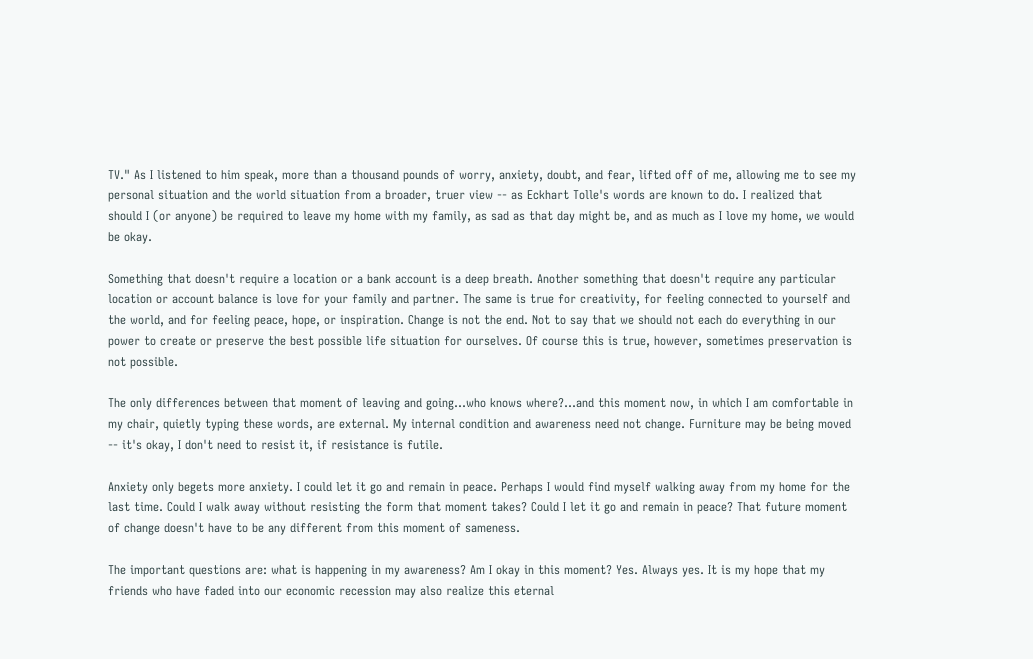TV." As I listened to him speak, more than a thousand pounds of worry, anxiety, doubt, and fear, lifted off of me, allowing me to see my personal situation and the world situation from a broader, truer view -- as Eckhart Tolle's words are known to do. I realized that should I (or anyone) be required to leave my home with my family, as sad as that day might be, and as much as I love my home, we would be okay.

Something that doesn't require a location or a bank account is a deep breath. Another something that doesn't require any particular location or account balance is love for your family and partner. The same is true for creativity, for feeling connected to yourself and the world, and for feeling peace, hope, or inspiration. Change is not the end. Not to say that we should not each do everything in our power to create or preserve the best possible life situation for ourselves. Of course this is true, however, sometimes preservation is not possible.

The only differences between that moment of leaving and going...who knows where?...and this moment now, in which I am comfortable in my chair, quietly typing these words, are external. My internal condition and awareness need not change. Furniture may be being moved -- it's okay, I don't need to resist it, if resistance is futile.

Anxiety only begets more anxiety. I could let it go and remain in peace. Perhaps I would find myself walking away from my home for the last time. Could I walk away without resisting the form that moment takes? Could I let it go and remain in peace? That future moment of change doesn't have to be any different from this moment of sameness.

The important questions are: what is happening in my awareness? Am I okay in this moment? Yes. Always yes. It is my hope that my friends who have faded into our economic recession may also realize this eternal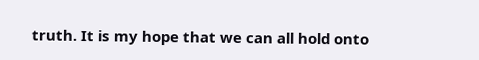truth. It is my hope that we can all hold onto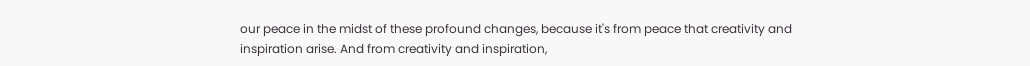our peace in the midst of these profound changes, because it's from peace that creativity and inspiration arise. And from creativity and inspiration,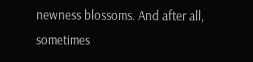newness blossoms. And after all, sometimes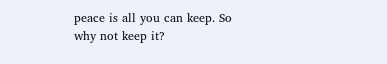peace is all you can keep. So why not keep it?